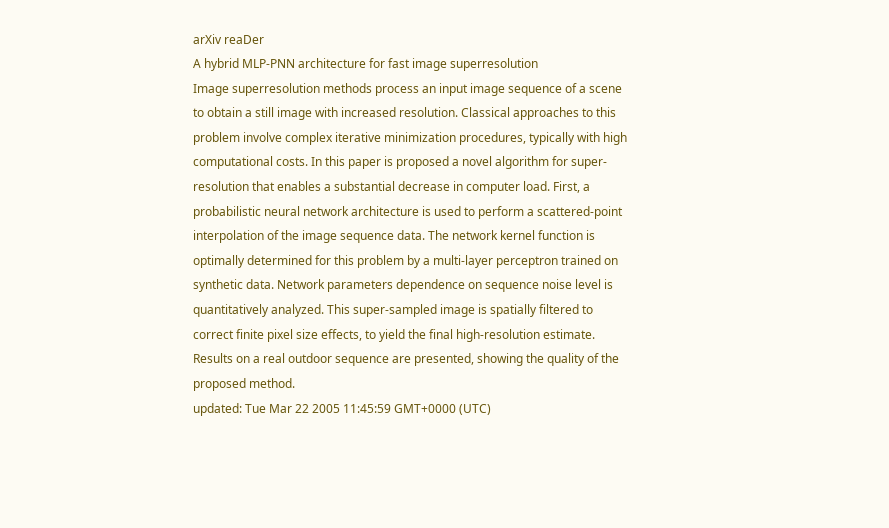arXiv reaDer
A hybrid MLP-PNN architecture for fast image superresolution
Image superresolution methods process an input image sequence of a scene to obtain a still image with increased resolution. Classical approaches to this problem involve complex iterative minimization procedures, typically with high computational costs. In this paper is proposed a novel algorithm for super-resolution that enables a substantial decrease in computer load. First, a probabilistic neural network architecture is used to perform a scattered-point interpolation of the image sequence data. The network kernel function is optimally determined for this problem by a multi-layer perceptron trained on synthetic data. Network parameters dependence on sequence noise level is quantitatively analyzed. This super-sampled image is spatially filtered to correct finite pixel size effects, to yield the final high-resolution estimate. Results on a real outdoor sequence are presented, showing the quality of the proposed method.
updated: Tue Mar 22 2005 11:45:59 GMT+0000 (UTC)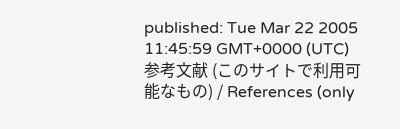published: Tue Mar 22 2005 11:45:59 GMT+0000 (UTC)
参考文献 (このサイトで利用可能なもの) / References (only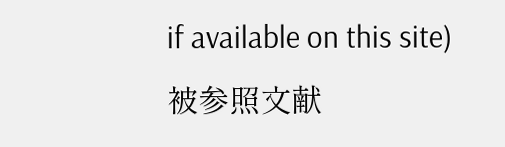if available on this site)
被参照文献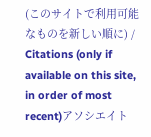(このサイトで利用可能なものを新しい順に) / Citations (only if available on this site, in order of most recent)アソシエイト